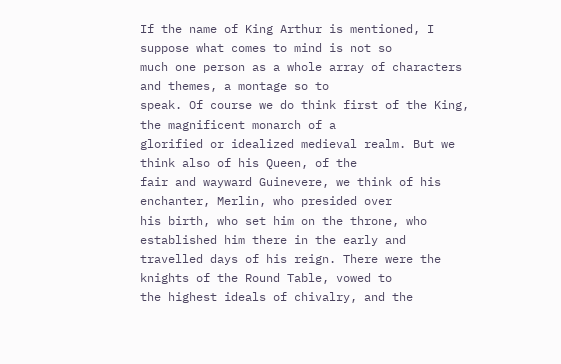If the name of King Arthur is mentioned, I suppose what comes to mind is not so
much one person as a whole array of characters and themes, a montage so to
speak. Of course we do think first of the King, the magnificent monarch of a
glorified or idealized medieval realm. But we think also of his Queen, of the
fair and wayward Guinevere, we think of his enchanter, Merlin, who presided over
his birth, who set him on the throne, who established him there in the early and
travelled days of his reign. There were the knights of the Round Table, vowed to
the highest ideals of chivalry, and the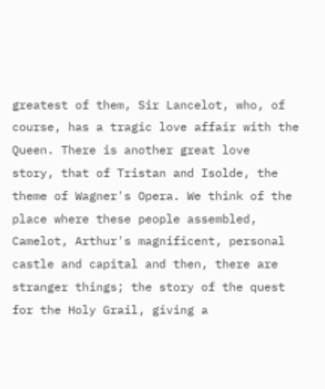greatest of them, Sir Lancelot, who, of
course, has a tragic love affair with the Queen. There is another great love
story, that of Tristan and Isolde, the theme of Wagner's Opera. We think of the
place where these people assembled, Camelot, Arthur's magnificent, personal
castle and capital and then, there are stranger things; the story of the quest
for the Holy Grail, giving a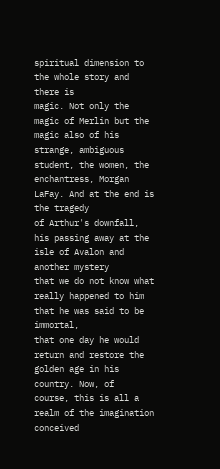spiritual dimension to the whole story and there is
magic. Not only the magic of Merlin but the magic also of his strange, ambiguous
student, the women, the enchantress, Morgan LaFay. And at the end is the tragedy
of Arthur's downfall, his passing away at the isle of Avalon and another mystery
that we do not know what really happened to him that he was said to be immortal,
that one day he would return and restore the golden age in his country. Now, of
course, this is all a realm of the imagination conceived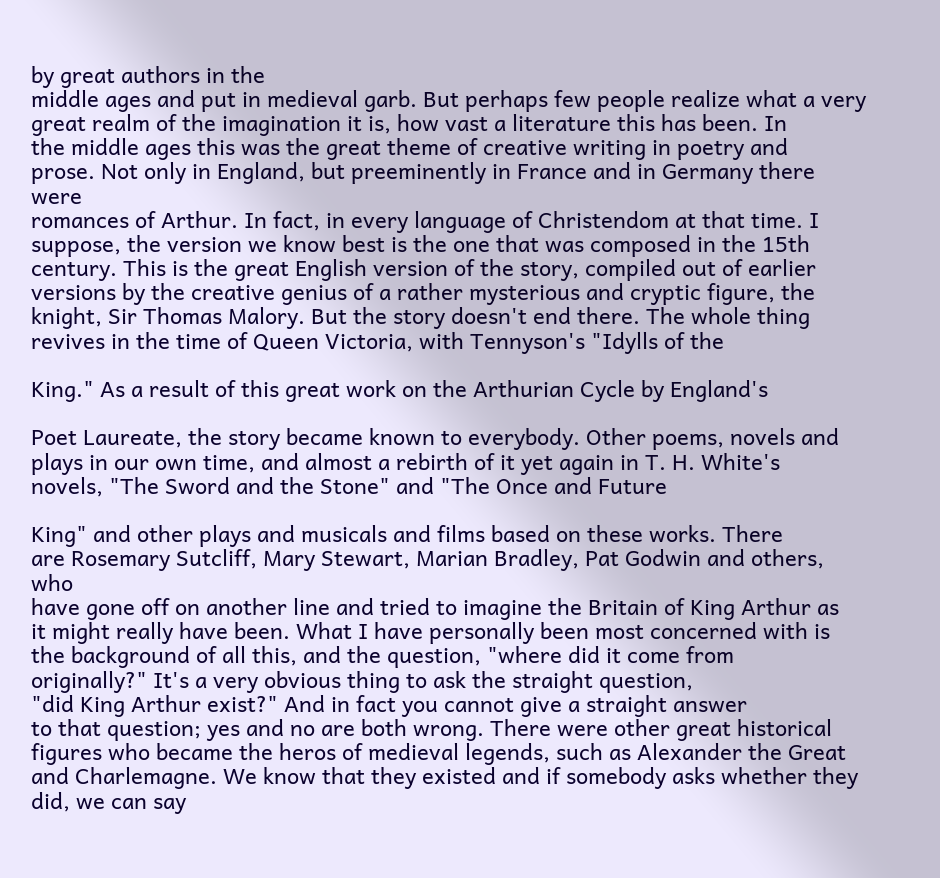by great authors in the
middle ages and put in medieval garb. But perhaps few people realize what a very
great realm of the imagination it is, how vast a literature this has been. In
the middle ages this was the great theme of creative writing in poetry and
prose. Not only in England, but preeminently in France and in Germany there were
romances of Arthur. In fact, in every language of Christendom at that time. I
suppose, the version we know best is the one that was composed in the 15th
century. This is the great English version of the story, compiled out of earlier
versions by the creative genius of a rather mysterious and cryptic figure, the
knight, Sir Thomas Malory. But the story doesn't end there. The whole thing
revives in the time of Queen Victoria, with Tennyson's "Idylls of the

King." As a result of this great work on the Arthurian Cycle by England's

Poet Laureate, the story became known to everybody. Other poems, novels and
plays in our own time, and almost a rebirth of it yet again in T. H. White's
novels, "The Sword and the Stone" and "The Once and Future

King" and other plays and musicals and films based on these works. There
are Rosemary Sutcliff, Mary Stewart, Marian Bradley, Pat Godwin and others, who
have gone off on another line and tried to imagine the Britain of King Arthur as
it might really have been. What I have personally been most concerned with is
the background of all this, and the question, "where did it come from
originally?" It's a very obvious thing to ask the straight question,
"did King Arthur exist?" And in fact you cannot give a straight answer
to that question; yes and no are both wrong. There were other great historical
figures who became the heros of medieval legends, such as Alexander the Great
and Charlemagne. We know that they existed and if somebody asks whether they
did, we can say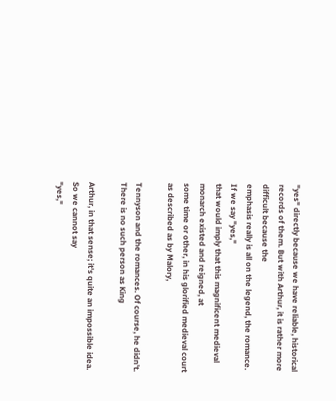"yes" directly because we have reliable, historical
records of them. But with Arthur, it is rather more difficult because the
emphasis really is all on the legend, the romance. If we say "yes,"
that would imply that this magnificent medieval monarch existed and reigned, at
some time or other, in his glorified medieval court as described as by Malory,

Tennyson and the romances. Of course, he didn't. There is no such person as King

Arthur, in that sense; it's quite an impossible idea. So we cannot say
"yes,"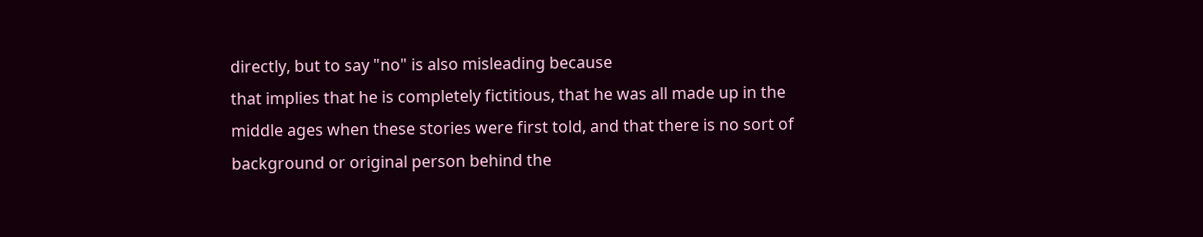directly, but to say "no" is also misleading because
that implies that he is completely fictitious, that he was all made up in the
middle ages when these stories were first told, and that there is no sort of
background or original person behind the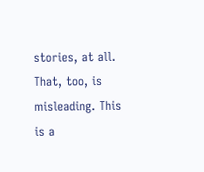stories, at all. That, too, is
misleading. This is a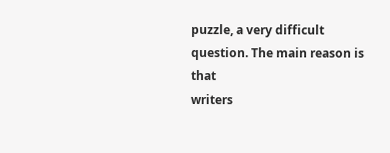puzzle, a very difficult question. The main reason is that
writers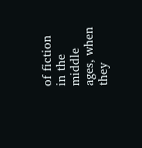of fiction in the middle ages, when they